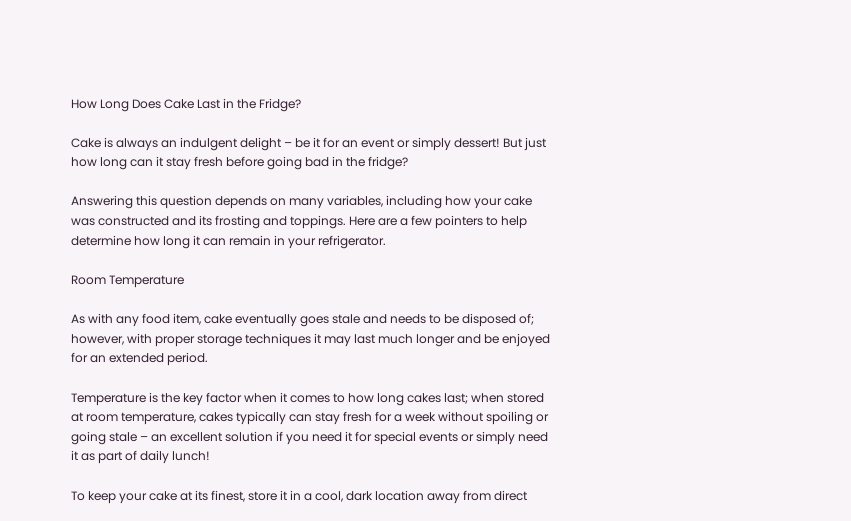How Long Does Cake Last in the Fridge?

Cake is always an indulgent delight – be it for an event or simply dessert! But just how long can it stay fresh before going bad in the fridge?

Answering this question depends on many variables, including how your cake was constructed and its frosting and toppings. Here are a few pointers to help determine how long it can remain in your refrigerator.

Room Temperature

As with any food item, cake eventually goes stale and needs to be disposed of; however, with proper storage techniques it may last much longer and be enjoyed for an extended period.

Temperature is the key factor when it comes to how long cakes last; when stored at room temperature, cakes typically can stay fresh for a week without spoiling or going stale – an excellent solution if you need it for special events or simply need it as part of daily lunch!

To keep your cake at its finest, store it in a cool, dark location away from direct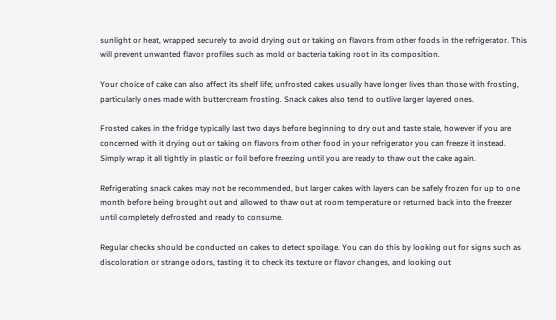sunlight or heat, wrapped securely to avoid drying out or taking on flavors from other foods in the refrigerator. This will prevent unwanted flavor profiles such as mold or bacteria taking root in its composition.

Your choice of cake can also affect its shelf life; unfrosted cakes usually have longer lives than those with frosting, particularly ones made with buttercream frosting. Snack cakes also tend to outlive larger layered ones.

Frosted cakes in the fridge typically last two days before beginning to dry out and taste stale, however if you are concerned with it drying out or taking on flavors from other food in your refrigerator you can freeze it instead. Simply wrap it all tightly in plastic or foil before freezing until you are ready to thaw out the cake again.

Refrigerating snack cakes may not be recommended, but larger cakes with layers can be safely frozen for up to one month before being brought out and allowed to thaw out at room temperature or returned back into the freezer until completely defrosted and ready to consume.

Regular checks should be conducted on cakes to detect spoilage. You can do this by looking out for signs such as discoloration or strange odors, tasting it to check its texture or flavor changes, and looking out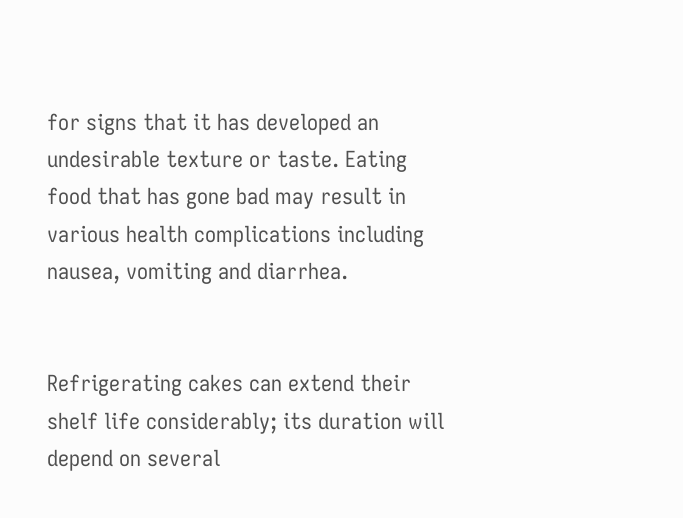for signs that it has developed an undesirable texture or taste. Eating food that has gone bad may result in various health complications including nausea, vomiting and diarrhea.


Refrigerating cakes can extend their shelf life considerably; its duration will depend on several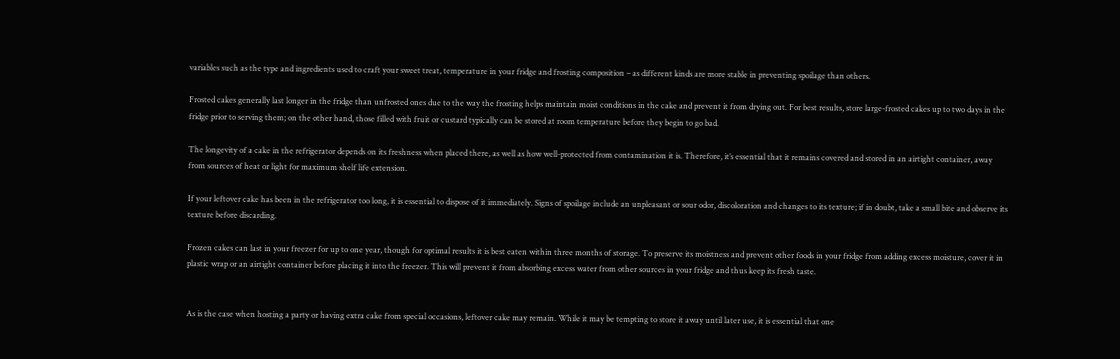variables such as the type and ingredients used to craft your sweet treat, temperature in your fridge and frosting composition – as different kinds are more stable in preventing spoilage than others.

Frosted cakes generally last longer in the fridge than unfrosted ones due to the way the frosting helps maintain moist conditions in the cake and prevent it from drying out. For best results, store large-frosted cakes up to two days in the fridge prior to serving them; on the other hand, those filled with fruit or custard typically can be stored at room temperature before they begin to go bad.

The longevity of a cake in the refrigerator depends on its freshness when placed there, as well as how well-protected from contamination it is. Therefore, it’s essential that it remains covered and stored in an airtight container, away from sources of heat or light for maximum shelf life extension.

If your leftover cake has been in the refrigerator too long, it is essential to dispose of it immediately. Signs of spoilage include an unpleasant or sour odor, discoloration and changes to its texture; if in doubt, take a small bite and observe its texture before discarding.

Frozen cakes can last in your freezer for up to one year, though for optimal results it is best eaten within three months of storage. To preserve its moistness and prevent other foods in your fridge from adding excess moisture, cover it in plastic wrap or an airtight container before placing it into the freezer. This will prevent it from absorbing excess water from other sources in your fridge and thus keep its fresh taste.


As is the case when hosting a party or having extra cake from special occasions, leftover cake may remain. While it may be tempting to store it away until later use, it is essential that one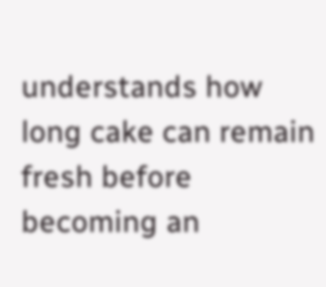understands how long cake can remain fresh before becoming an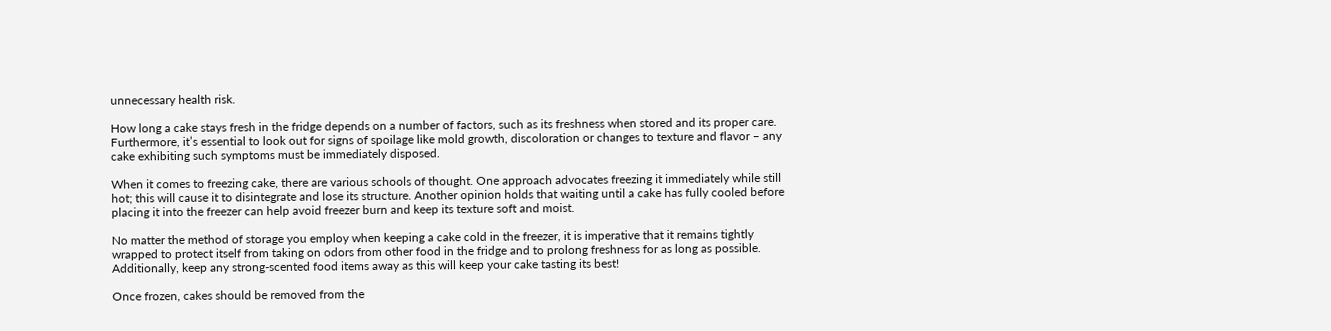unnecessary health risk.

How long a cake stays fresh in the fridge depends on a number of factors, such as its freshness when stored and its proper care. Furthermore, it’s essential to look out for signs of spoilage like mold growth, discoloration or changes to texture and flavor – any cake exhibiting such symptoms must be immediately disposed.

When it comes to freezing cake, there are various schools of thought. One approach advocates freezing it immediately while still hot; this will cause it to disintegrate and lose its structure. Another opinion holds that waiting until a cake has fully cooled before placing it into the freezer can help avoid freezer burn and keep its texture soft and moist.

No matter the method of storage you employ when keeping a cake cold in the freezer, it is imperative that it remains tightly wrapped to protect itself from taking on odors from other food in the fridge and to prolong freshness for as long as possible. Additionally, keep any strong-scented food items away as this will keep your cake tasting its best!

Once frozen, cakes should be removed from the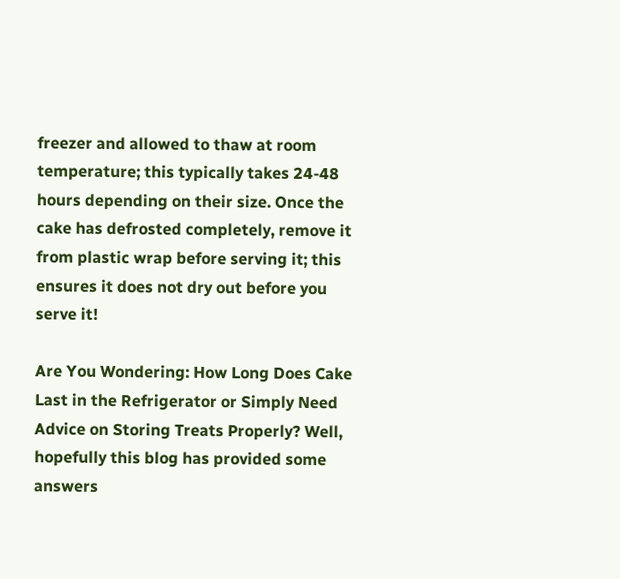freezer and allowed to thaw at room temperature; this typically takes 24-48 hours depending on their size. Once the cake has defrosted completely, remove it from plastic wrap before serving it; this ensures it does not dry out before you serve it!

Are You Wondering: How Long Does Cake Last in the Refrigerator or Simply Need Advice on Storing Treats Properly? Well, hopefully this blog has provided some answers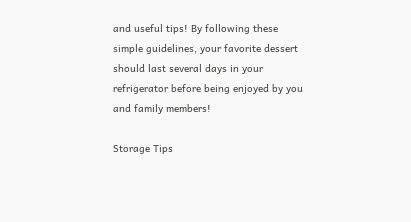and useful tips! By following these simple guidelines, your favorite dessert should last several days in your refrigerator before being enjoyed by you and family members!

Storage Tips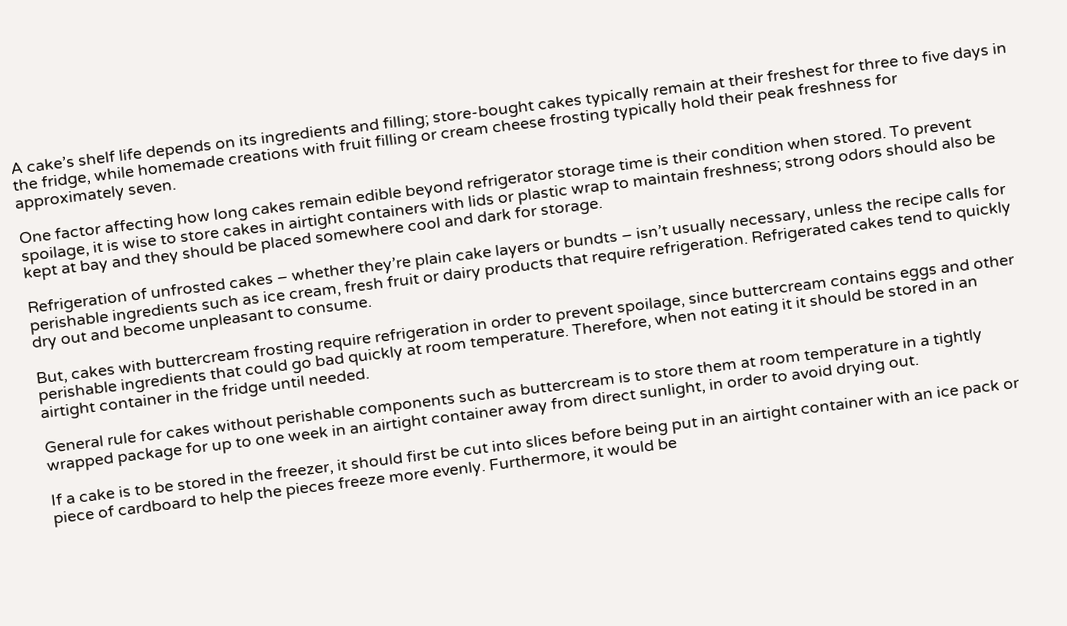A cake’s shelf life depends on its ingredients and filling; store-bought cakes typically remain at their freshest for three to five days in the fridge, while homemade creations with fruit filling or cream cheese frosting typically hold their peak freshness for approximately seven.

One factor affecting how long cakes remain edible beyond refrigerator storage time is their condition when stored. To prevent spoilage, it is wise to store cakes in airtight containers with lids or plastic wrap to maintain freshness; strong odors should also be kept at bay and they should be placed somewhere cool and dark for storage.

Refrigeration of unfrosted cakes – whether they’re plain cake layers or bundts – isn’t usually necessary, unless the recipe calls for perishable ingredients such as ice cream, fresh fruit or dairy products that require refrigeration. Refrigerated cakes tend to quickly dry out and become unpleasant to consume.

But, cakes with buttercream frosting require refrigeration in order to prevent spoilage, since buttercream contains eggs and other perishable ingredients that could go bad quickly at room temperature. Therefore, when not eating it it should be stored in an airtight container in the fridge until needed.

General rule for cakes without perishable components such as buttercream is to store them at room temperature in a tightly wrapped package for up to one week in an airtight container away from direct sunlight, in order to avoid drying out.

If a cake is to be stored in the freezer, it should first be cut into slices before being put in an airtight container with an ice pack or piece of cardboard to help the pieces freeze more evenly. Furthermore, it would be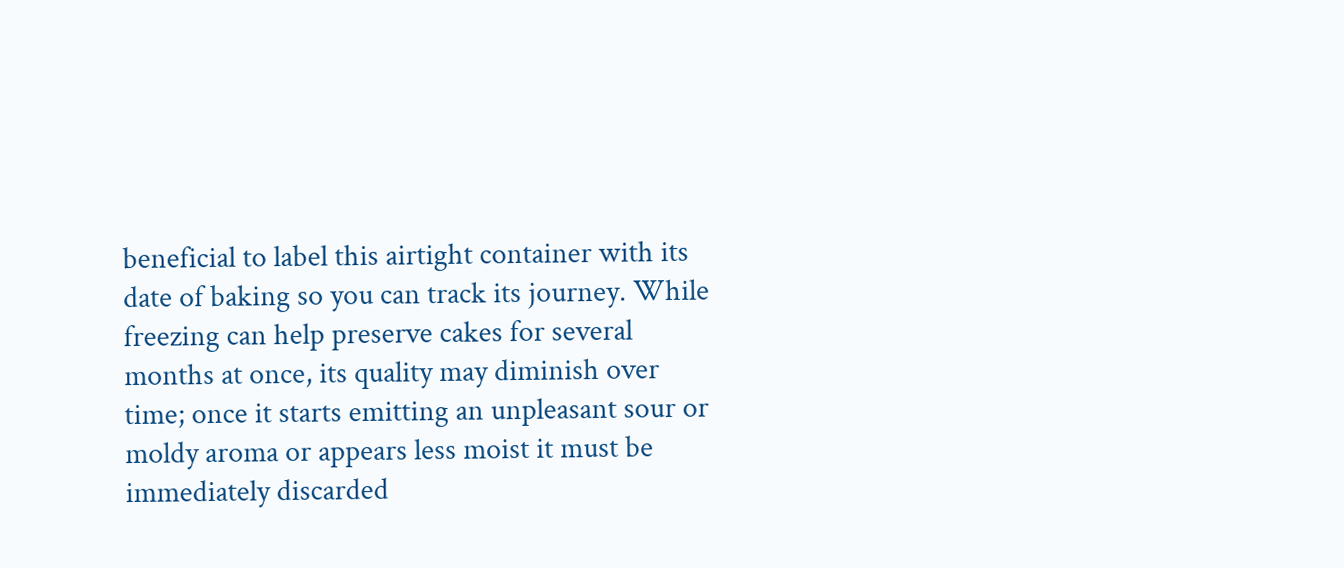beneficial to label this airtight container with its date of baking so you can track its journey. While freezing can help preserve cakes for several months at once, its quality may diminish over time; once it starts emitting an unpleasant sour or moldy aroma or appears less moist it must be immediately discarded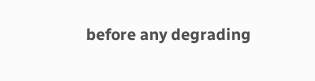before any degrading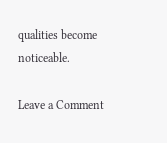qualities become noticeable.

Leave a Comment